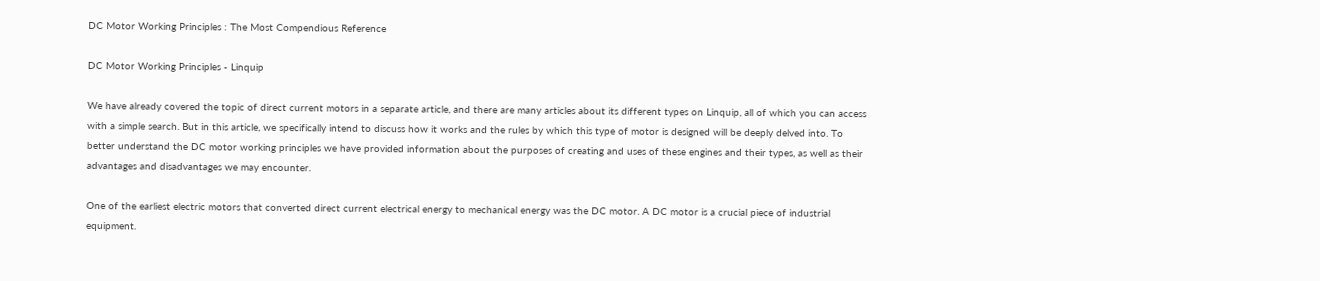DC Motor Working Principles : The Most Compendious Reference

DC Motor Working Principles - Linquip

We have already covered the topic of direct current motors in a separate article, and there are many articles about its different types on Linquip, all of which you can access with a simple search. But in this article, we specifically intend to discuss how it works and the rules by which this type of motor is designed will be deeply delved into. To better understand the DC motor working principles we have provided information about the purposes of creating and uses of these engines and their types, as well as their advantages and disadvantages we may encounter.

One of the earliest electric motors that converted direct current electrical energy to mechanical energy was the DC motor. A DC motor is a crucial piece of industrial equipment.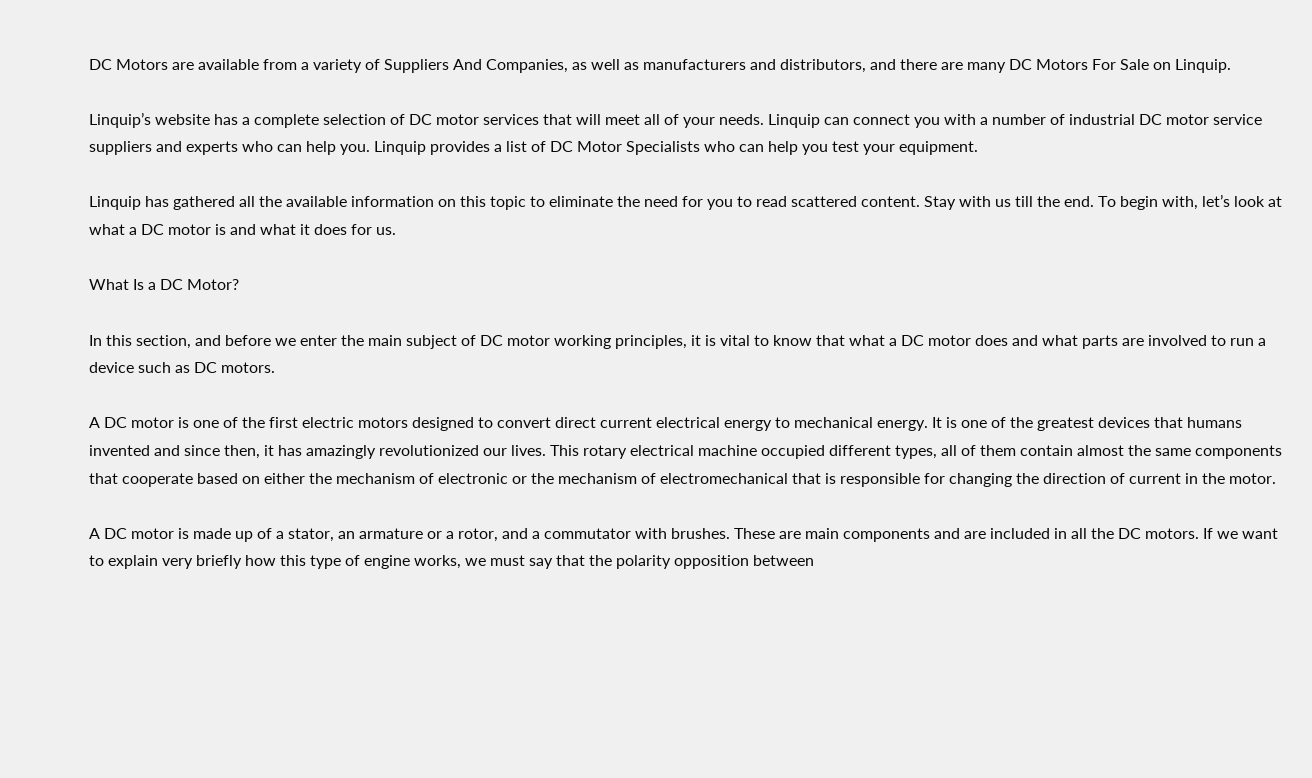DC Motors are available from a variety of Suppliers And Companies, as well as manufacturers and distributors, and there are many DC Motors For Sale on Linquip.

Linquip’s website has a complete selection of DC motor services that will meet all of your needs. Linquip can connect you with a number of industrial DC motor service suppliers and experts who can help you. Linquip provides a list of DC Motor Specialists who can help you test your equipment.

Linquip has gathered all the available information on this topic to eliminate the need for you to read scattered content. Stay with us till the end. To begin with, let’s look at what a DC motor is and what it does for us.

What Is a DC Motor?

In this section, and before we enter the main subject of DC motor working principles, it is vital to know that what a DC motor does and what parts are involved to run a device such as DC motors.

A DC motor is one of the first electric motors designed to convert direct current electrical energy to mechanical energy. It is one of the greatest devices that humans invented and since then, it has amazingly revolutionized our lives. This rotary electrical machine occupied different types, all of them contain almost the same components that cooperate based on either the mechanism of electronic or the mechanism of electromechanical that is responsible for changing the direction of current in the motor.

A DC motor is made up of a stator, an armature or a rotor, and a commutator with brushes. These are main components and are included in all the DC motors. If we want to explain very briefly how this type of engine works, we must say that the polarity opposition between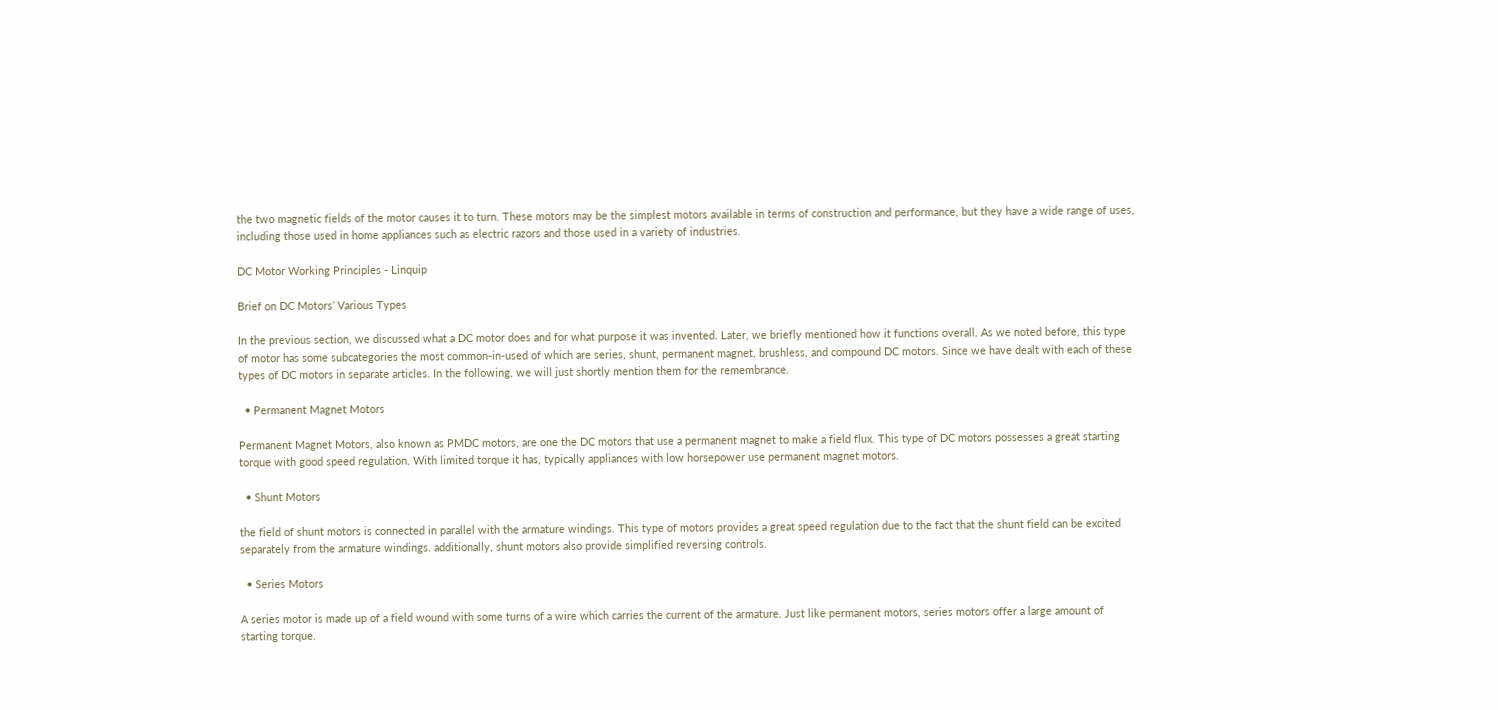the two magnetic fields of the motor causes it to turn. These motors may be the simplest motors available in terms of construction and performance, but they have a wide range of uses, including those used in home appliances such as electric razors and those used in a variety of industries.

DC Motor Working Principles - Linquip

Brief on DC Motors’ Various Types

In the previous section, we discussed what a DC motor does and for what purpose it was invented. Later, we briefly mentioned how it functions overall. As we noted before, this type of motor has some subcategories the most common-in-used of which are series, shunt, permanent magnet, brushless, and compound DC motors. Since we have dealt with each of these types of DC motors in separate articles. In the following, we will just shortly mention them for the remembrance.

  • Permanent Magnet Motors

Permanent Magnet Motors, also known as PMDC motors, are one the DC motors that use a permanent magnet to make a field flux. This type of DC motors possesses a great starting torque with good speed regulation. With limited torque it has, typically appliances with low horsepower use permanent magnet motors.

  • Shunt Motors

the field of shunt motors is connected in parallel with the armature windings. This type of motors provides a great speed regulation due to the fact that the shunt field can be excited separately from the armature windings. additionally, shunt motors also provide simplified reversing controls.

  • Series Motors

A series motor is made up of a field wound with some turns of a wire which carries the current of the armature. Just like permanent motors, series motors offer a large amount of starting torque.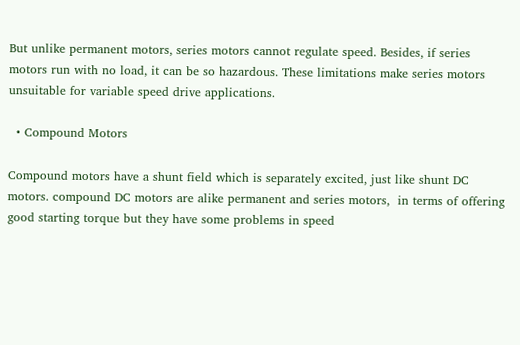But unlike permanent motors, series motors cannot regulate speed. Besides, if series motors run with no load, it can be so hazardous. These limitations make series motors unsuitable for variable speed drive applications.

  • Compound Motors

Compound motors have a shunt field which is separately excited, just like shunt DC motors. compound DC motors are alike permanent and series motors,  in terms of offering good starting torque but they have some problems in speed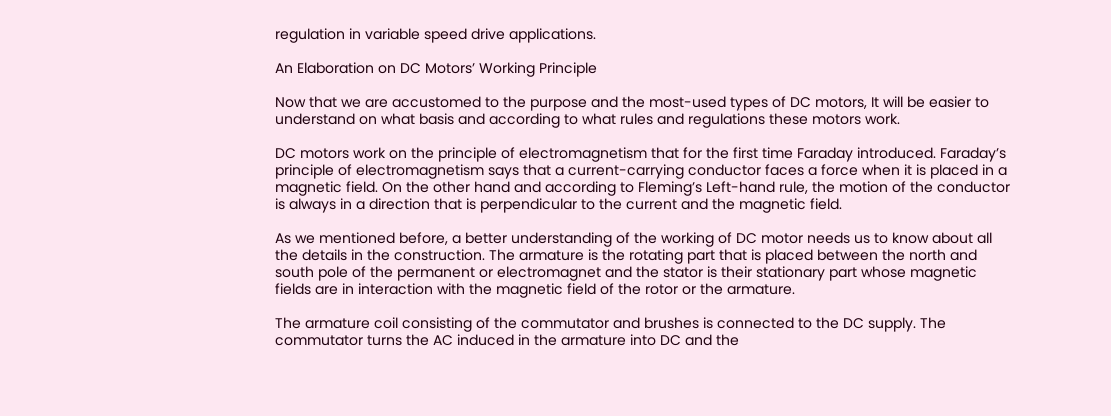regulation in variable speed drive applications.

An Elaboration on DC Motors’ Working Principle

Now that we are accustomed to the purpose and the most-used types of DC motors, It will be easier to understand on what basis and according to what rules and regulations these motors work.

DC motors work on the principle of electromagnetism that for the first time Faraday introduced. Faraday’s principle of electromagnetism says that a current-carrying conductor faces a force when it is placed in a magnetic field. On the other hand and according to Fleming’s Left-hand rule, the motion of the conductor is always in a direction that is perpendicular to the current and the magnetic field.

As we mentioned before, a better understanding of the working of DC motor needs us to know about all the details in the construction. The armature is the rotating part that is placed between the north and south pole of the permanent or electromagnet and the stator is their stationary part whose magnetic fields are in interaction with the magnetic field of the rotor or the armature.

The armature coil consisting of the commutator and brushes is connected to the DC supply. The commutator turns the AC induced in the armature into DC and the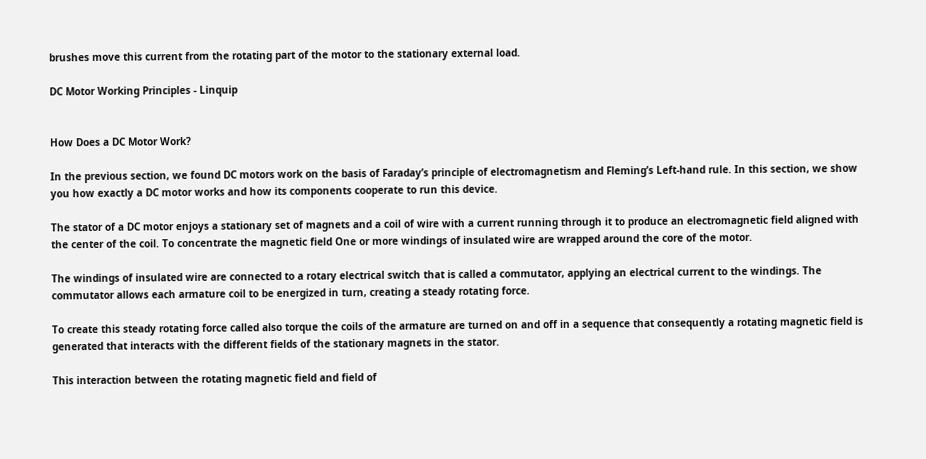brushes move this current from the rotating part of the motor to the stationary external load.

DC Motor Working Principles - Linquip


How Does a DC Motor Work?

In the previous section, we found DC motors work on the basis of Faraday’s principle of electromagnetism and Fleming’s Left-hand rule. In this section, we show you how exactly a DC motor works and how its components cooperate to run this device.

The stator of a DC motor enjoys a stationary set of magnets and a coil of wire with a current running through it to produce an electromagnetic field aligned with the center of the coil. To concentrate the magnetic field One or more windings of insulated wire are wrapped around the core of the motor.

The windings of insulated wire are connected to a rotary electrical switch that is called a commutator, applying an electrical current to the windings. The commutator allows each armature coil to be energized in turn, creating a steady rotating force.

To create this steady rotating force called also torque the coils of the armature are turned on and off in a sequence that consequently a rotating magnetic field is generated that interacts with the different fields of the stationary magnets in the stator.

This interaction between the rotating magnetic field and field of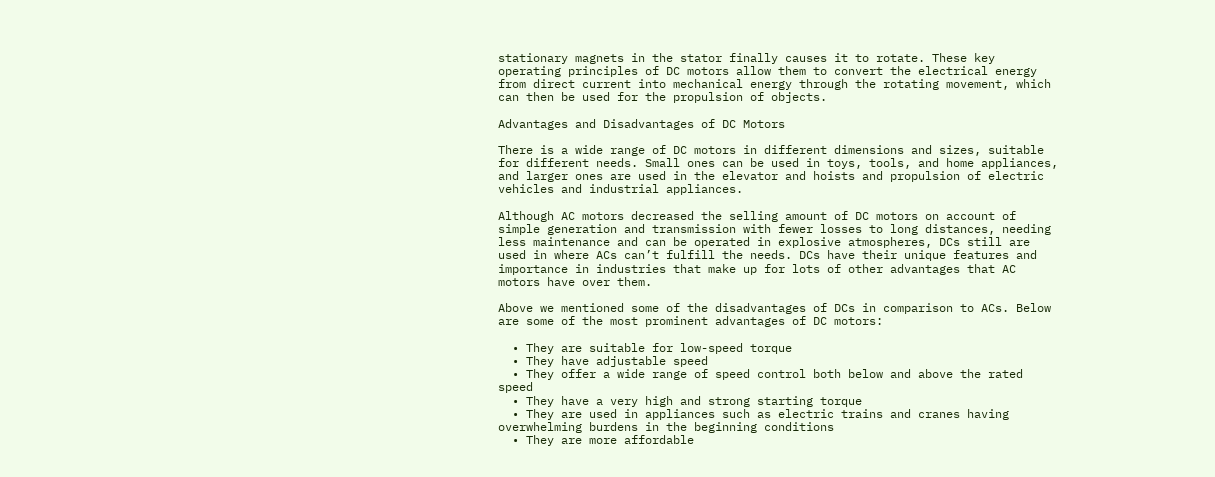stationary magnets in the stator finally causes it to rotate. These key operating principles of DC motors allow them to convert the electrical energy from direct current into mechanical energy through the rotating movement, which can then be used for the propulsion of objects.

Advantages and Disadvantages of DC Motors

There is a wide range of DC motors in different dimensions and sizes, suitable for different needs. Small ones can be used in toys, tools, and home appliances, and larger ones are used in the elevator and hoists and propulsion of electric vehicles and industrial appliances.

Although AC motors decreased the selling amount of DC motors on account of simple generation and transmission with fewer losses to long distances, needing less maintenance and can be operated in explosive atmospheres, DCs still are used in where ACs can’t fulfill the needs. DCs have their unique features and importance in industries that make up for lots of other advantages that AC motors have over them.

Above we mentioned some of the disadvantages of DCs in comparison to ACs. Below are some of the most prominent advantages of DC motors:

  • They are suitable for low-speed torque
  • They have adjustable speed
  • They offer a wide range of speed control both below and above the rated speed
  • They have a very high and strong starting torque
  • They are used in appliances such as electric trains and cranes having overwhelming burdens in the beginning conditions
  • They are more affordable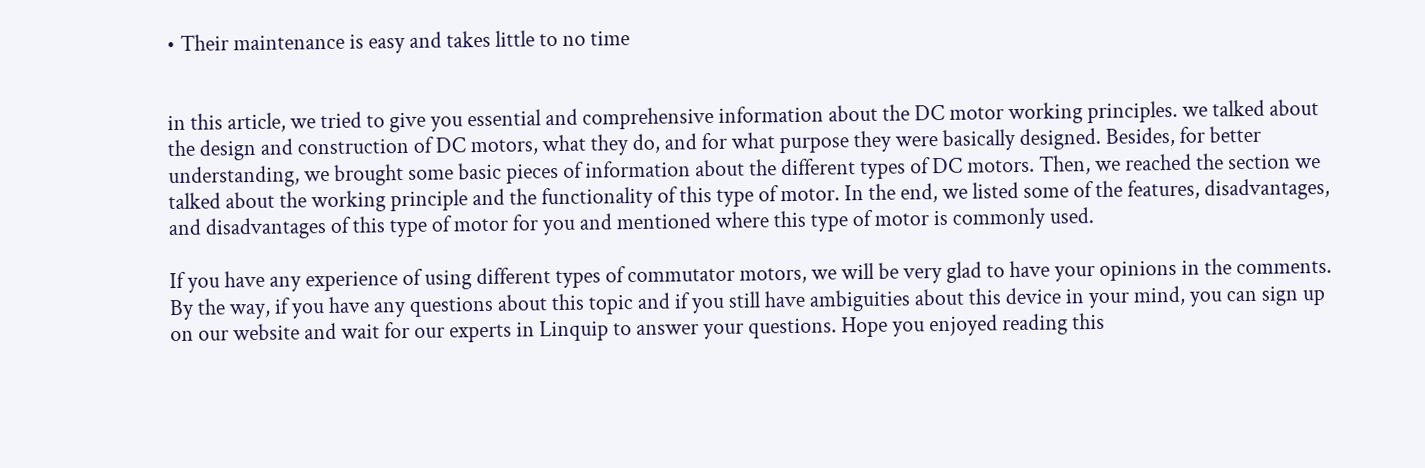• Their maintenance is easy and takes little to no time


in this article, we tried to give you essential and comprehensive information about the DC motor working principles. we talked about the design and construction of DC motors, what they do, and for what purpose they were basically designed. Besides, for better understanding, we brought some basic pieces of information about the different types of DC motors. Then, we reached the section we talked about the working principle and the functionality of this type of motor. In the end, we listed some of the features, disadvantages, and disadvantages of this type of motor for you and mentioned where this type of motor is commonly used.

If you have any experience of using different types of commutator motors, we will be very glad to have your opinions in the comments. By the way, if you have any questions about this topic and if you still have ambiguities about this device in your mind, you can sign up on our website and wait for our experts in Linquip to answer your questions. Hope you enjoyed reading this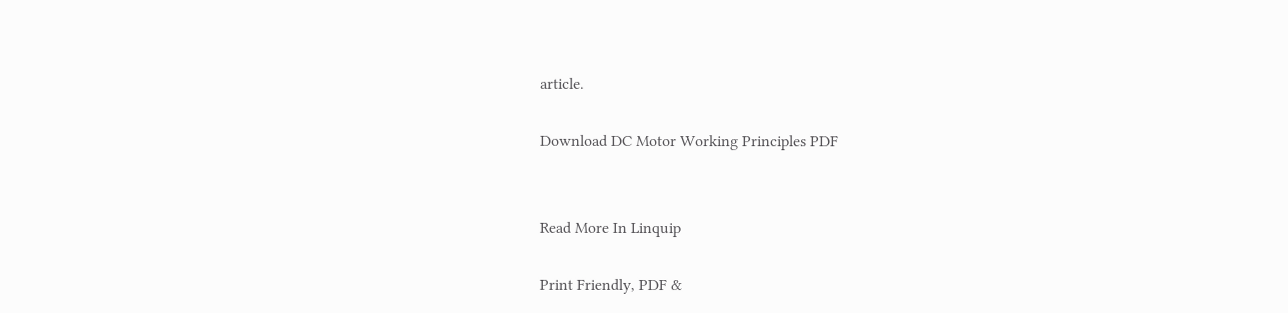article.

Download DC Motor Working Principles PDF


Read More In Linquip

Print Friendly, PDF &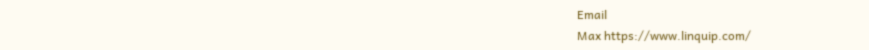Email
Max https://www.linquip.com/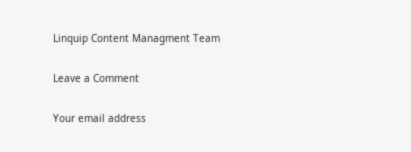Linquip Content Managment Team

Leave a Comment

Your email address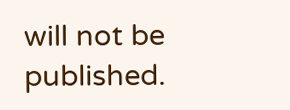will not be published.